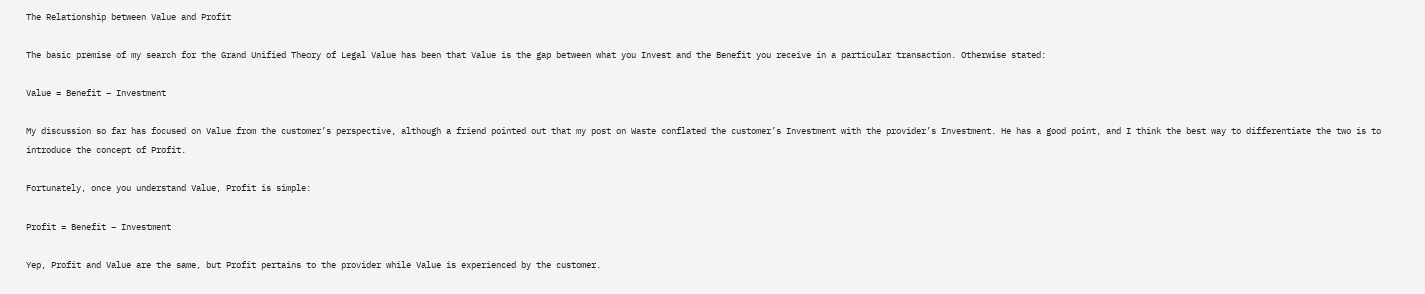The Relationship between Value and Profit

The basic premise of my search for the Grand Unified Theory of Legal Value has been that Value is the gap between what you Invest and the Benefit you receive in a particular transaction. Otherwise stated:

Value = Benefit – Investment

My discussion so far has focused on Value from the customer’s perspective, although a friend pointed out that my post on Waste conflated the customer’s Investment with the provider’s Investment. He has a good point, and I think the best way to differentiate the two is to introduce the concept of Profit.

Fortunately, once you understand Value, Profit is simple:

Profit = Benefit – Investment

Yep, Profit and Value are the same, but Profit pertains to the provider while Value is experienced by the customer.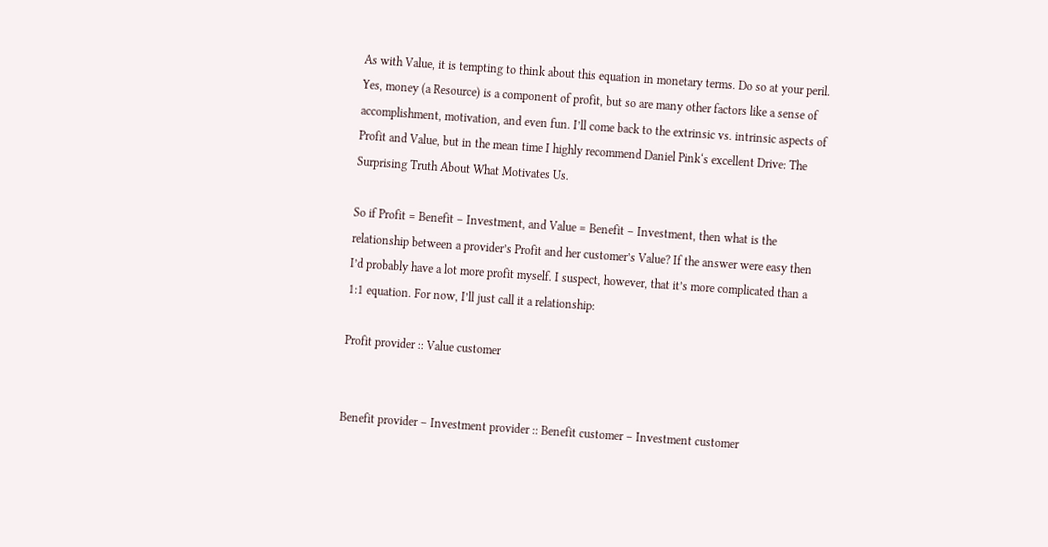As with Value, it is tempting to think about this equation in monetary terms. Do so at your peril. Yes, money (a Resource) is a component of profit, but so are many other factors like a sense of accomplishment, motivation, and even fun. I’ll come back to the extrinsic vs. intrinsic aspects of Profit and Value, but in the mean time I highly recommend Daniel Pink‘s excellent Drive: The Surprising Truth About What Motivates Us.

So if Profit = Benefit – Investment, and Value = Benefit – Investment, then what is the relationship between a provider’s Profit and her customer’s Value? If the answer were easy then I’d probably have a lot more profit myself. I suspect, however, that it’s more complicated than a 1:1 equation. For now, I’ll just call it a relationship:

Profit provider :: Value customer


Benefit provider – Investment provider :: Benefit customer – Investment customer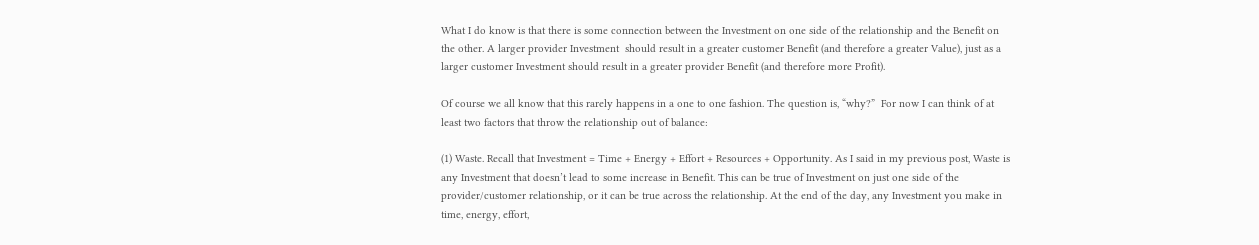What I do know is that there is some connection between the Investment on one side of the relationship and the Benefit on the other. A larger provider Investment  should result in a greater customer Benefit (and therefore a greater Value), just as a larger customer Investment should result in a greater provider Benefit (and therefore more Profit).

Of course we all know that this rarely happens in a one to one fashion. The question is, “why?”  For now I can think of at least two factors that throw the relationship out of balance:

(1) Waste. Recall that Investment = Time + Energy + Effort + Resources + Opportunity. As I said in my previous post, Waste is any Investment that doesn’t lead to some increase in Benefit. This can be true of Investment on just one side of the provider/customer relationship, or it can be true across the relationship. At the end of the day, any Investment you make in time, energy, effort,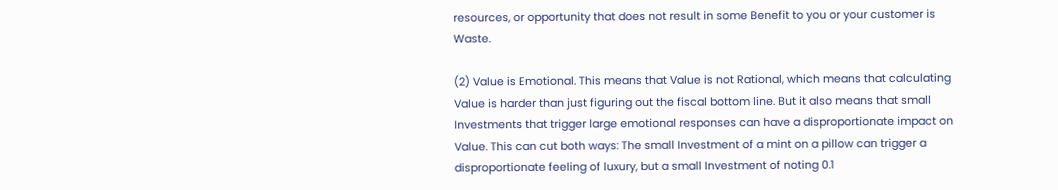resources, or opportunity that does not result in some Benefit to you or your customer is Waste.

(2) Value is Emotional. This means that Value is not Rational, which means that calculating Value is harder than just figuring out the fiscal bottom line. But it also means that small Investments that trigger large emotional responses can have a disproportionate impact on Value. This can cut both ways: The small Investment of a mint on a pillow can trigger a disproportionate feeling of luxury, but a small Investment of noting 0.1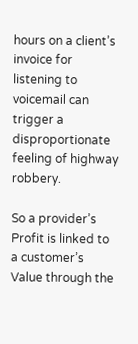hours on a client’s invoice for listening to voicemail can trigger a disproportionate feeling of highway robbery.

So a provider’s Profit is linked to a customer’s Value through the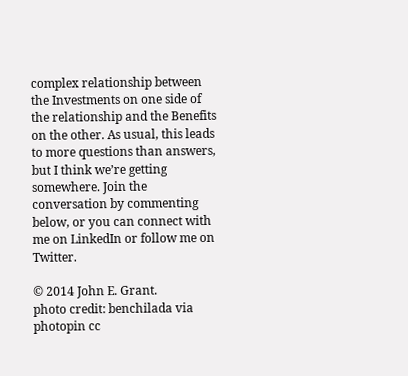complex relationship between the Investments on one side of the relationship and the Benefits on the other. As usual, this leads to more questions than answers, but I think we’re getting somewhere. Join the conversation by commenting below, or you can connect with me on LinkedIn or follow me on Twitter.

© 2014 John E. Grant.
photo credit: benchilada via photopin cc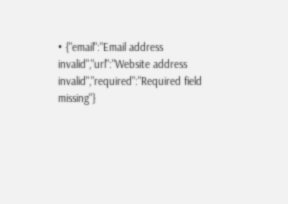• {"email":"Email address invalid","url":"Website address invalid","required":"Required field missing"}